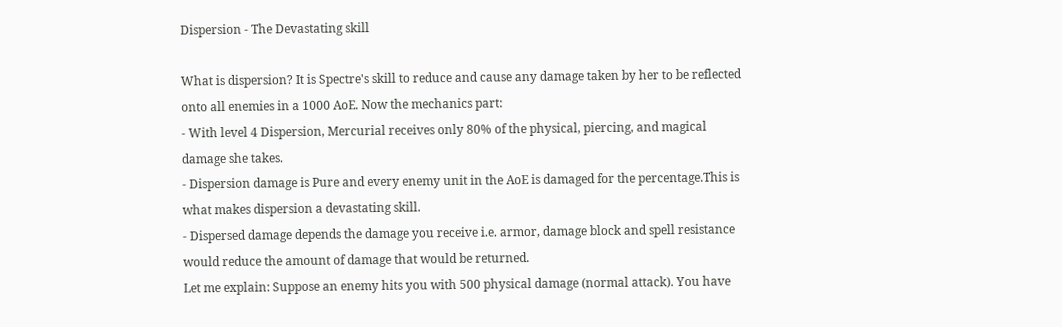Dispersion - The Devastating skill

What is dispersion? It is Spectre's skill to reduce and cause any damage taken by her to be reflected onto all enemies in a 1000 AoE. Now the mechanics part:
- With level 4 Dispersion, Mercurial receives only 80% of the physical, piercing, and magical damage she takes.
- Dispersion damage is Pure and every enemy unit in the AoE is damaged for the percentage.This is what makes dispersion a devastating skill.
- Dispersed damage depends the damage you receive i.e. armor, damage block and spell resistance would reduce the amount of damage that would be returned.
Let me explain: Suppose an enemy hits you with 500 physical damage (normal attack). You have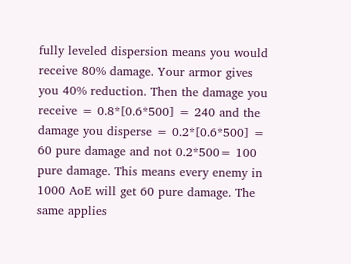fully leveled dispersion means you would receive 80% damage. Your armor gives you 40% reduction. Then the damage you receive = 0.8*[0.6*500] = 240 and the damage you disperse = 0.2*[0.6*500] = 60 pure damage and not 0.2*500= 100 pure damage. This means every enemy in 1000 AoE will get 60 pure damage. The same applies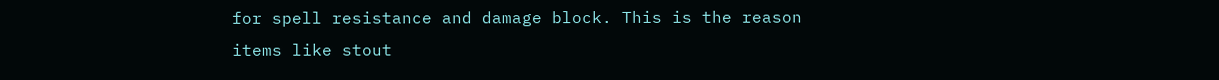for spell resistance and damage block. This is the reason items like stout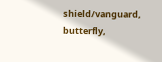shield/vanguard, butterfly,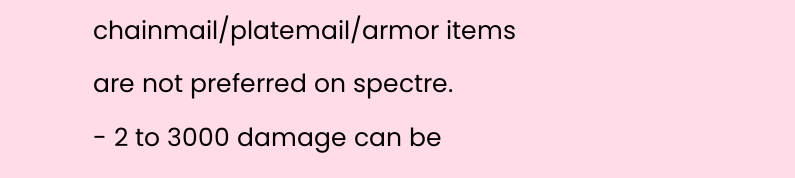chainmail/platemail/armor items are not preferred on spectre.
- 2 to 3000 damage can be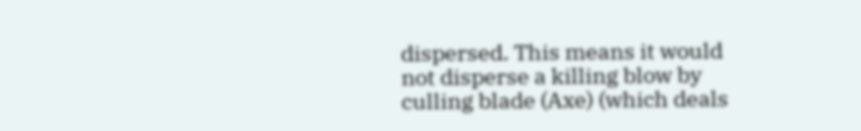dispersed. This means it would not disperse a killing blow by culling blade (Axe) (which deals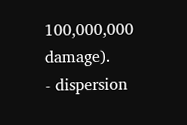100,000,000 damage).
- dispersion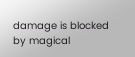damage is blocked by magical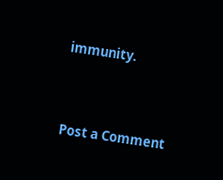immunity.


Post a Comment